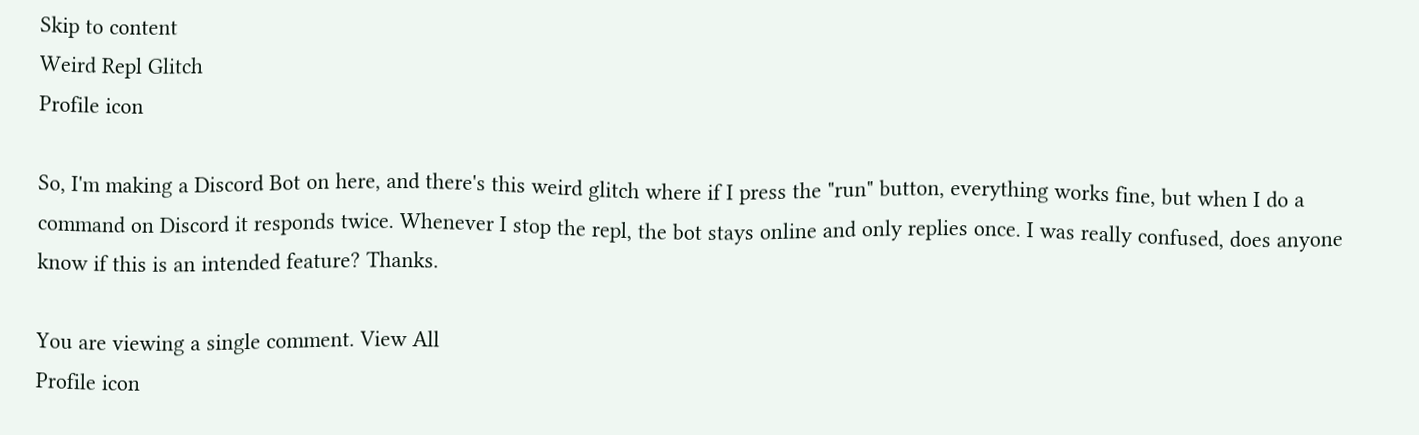Skip to content
Weird Repl Glitch
Profile icon

So, I'm making a Discord Bot on here, and there's this weird glitch where if I press the "run" button, everything works fine, but when I do a command on Discord it responds twice. Whenever I stop the repl, the bot stays online and only replies once. I was really confused, does anyone know if this is an intended feature? Thanks.

You are viewing a single comment. View All
Profile icon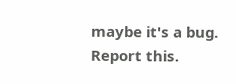maybe it's a bug. Report this.